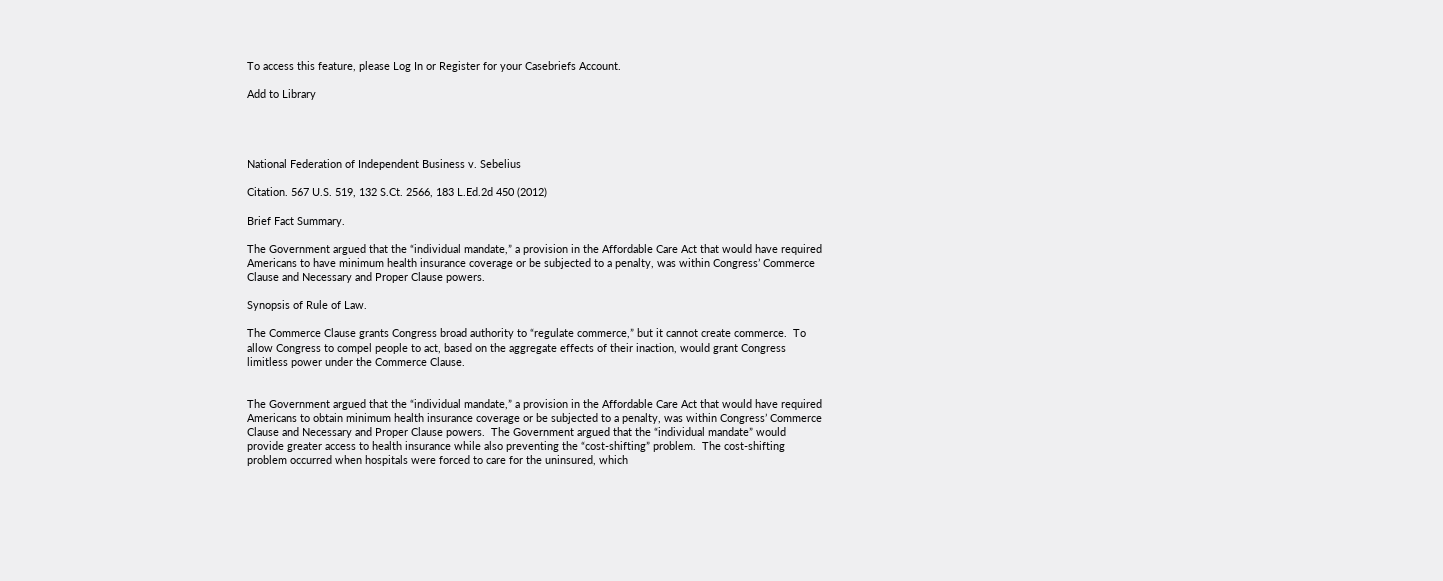To access this feature, please Log In or Register for your Casebriefs Account.

Add to Library




National Federation of Independent Business v. Sebelius

Citation. 567 U.S. 519, 132 S.Ct. 2566, 183 L.Ed.2d 450 (2012)

Brief Fact Summary.

The Government argued that the “individual mandate,” a provision in the Affordable Care Act that would have required Americans to have minimum health insurance coverage or be subjected to a penalty, was within Congress’ Commerce Clause and Necessary and Proper Clause powers.

Synopsis of Rule of Law.

The Commerce Clause grants Congress broad authority to “regulate commerce,” but it cannot create commerce.  To allow Congress to compel people to act, based on the aggregate effects of their inaction, would grant Congress limitless power under the Commerce Clause.


The Government argued that the “individual mandate,” a provision in the Affordable Care Act that would have required Americans to obtain minimum health insurance coverage or be subjected to a penalty, was within Congress’ Commerce Clause and Necessary and Proper Clause powers.  The Government argued that the “individual mandate” would provide greater access to health insurance while also preventing the “cost-shifting” problem.  The cost-shifting problem occurred when hospitals were forced to care for the uninsured, which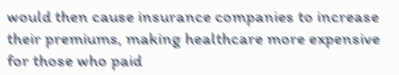would then cause insurance companies to increase their premiums, making healthcare more expensive for those who paid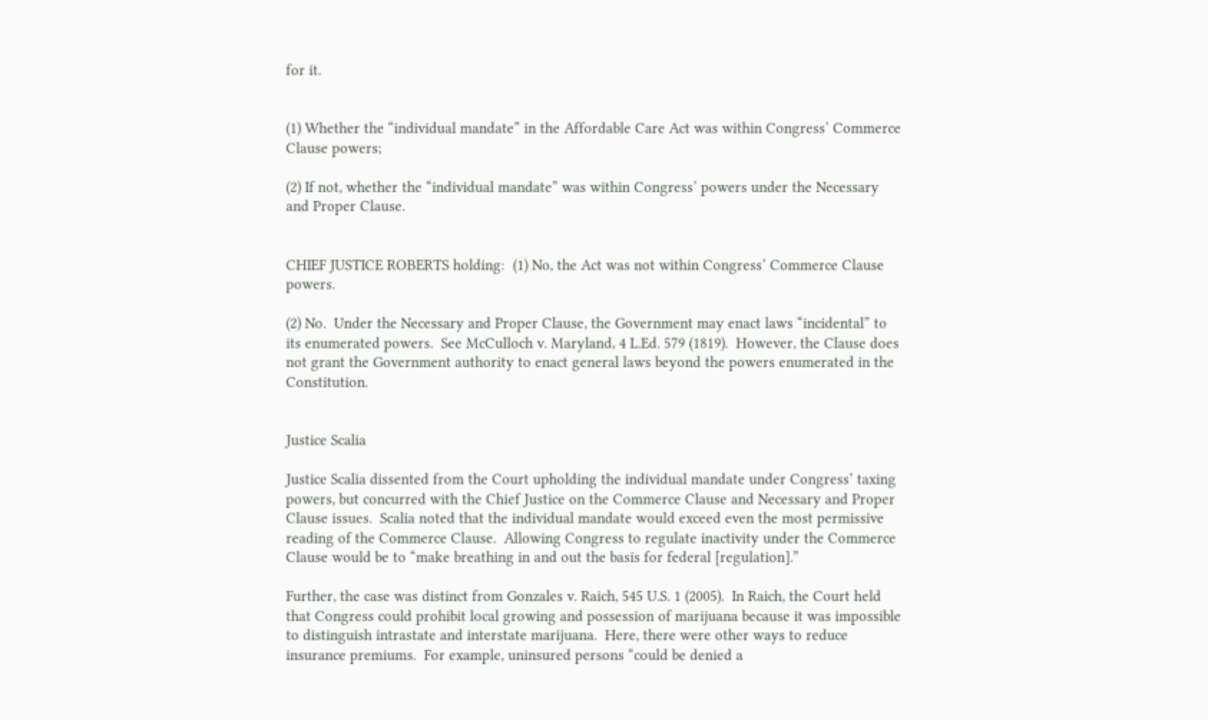for it.


(1) Whether the “individual mandate” in the Affordable Care Act was within Congress’ Commerce Clause powers;

(2) If not, whether the “individual mandate” was within Congress’ powers under the Necessary and Proper Clause.


CHIEF JUSTICE ROBERTS holding:  (1) No, the Act was not within Congress’ Commerce Clause powers.

(2) No.  Under the Necessary and Proper Clause, the Government may enact laws “incidental” to its enumerated powers.  See McCulloch v. Maryland, 4 L.Ed. 579 (1819).  However, the Clause does not grant the Government authority to enact general laws beyond the powers enumerated in the Constitution.


Justice Scalia

Justice Scalia dissented from the Court upholding the individual mandate under Congress’ taxing powers, but concurred with the Chief Justice on the Commerce Clause and Necessary and Proper Clause issues.  Scalia noted that the individual mandate would exceed even the most permissive reading of the Commerce Clause.  Allowing Congress to regulate inactivity under the Commerce Clause would be to “make breathing in and out the basis for federal [regulation].”

Further, the case was distinct from Gonzales v. Raich, 545 U.S. 1 (2005).  In Raich, the Court held that Congress could prohibit local growing and possession of marijuana because it was impossible to distinguish intrastate and interstate marijuana.  Here, there were other ways to reduce insurance premiums.  For example, uninsured persons “could be denied a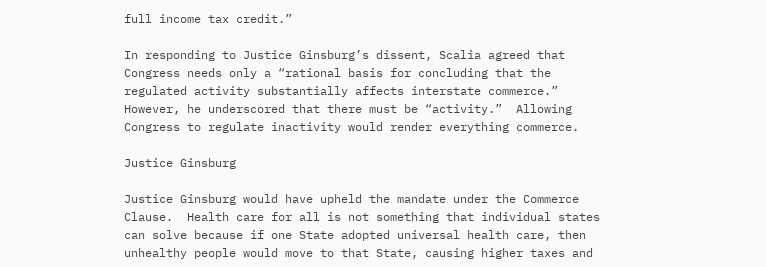full income tax credit.”

In responding to Justice Ginsburg’s dissent, Scalia agreed that Congress needs only a “rational basis for concluding that the regulated activity substantially affects interstate commerce.”  However, he underscored that there must be “activity.”  Allowing Congress to regulate inactivity would render everything commerce.

Justice Ginsburg

Justice Ginsburg would have upheld the mandate under the Commerce Clause.  Health care for all is not something that individual states can solve because if one State adopted universal health care, then unhealthy people would move to that State, causing higher taxes and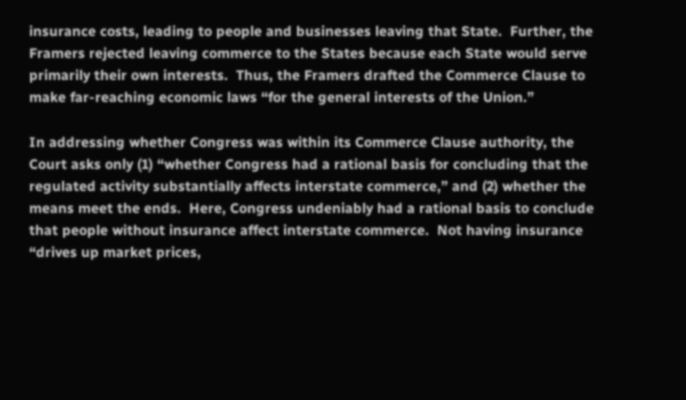insurance costs, leading to people and businesses leaving that State.  Further, the Framers rejected leaving commerce to the States because each State would serve primarily their own interests.  Thus, the Framers drafted the Commerce Clause to make far-reaching economic laws “for the general interests of the Union.”

In addressing whether Congress was within its Commerce Clause authority, the Court asks only (1) “whether Congress had a rational basis for concluding that the regulated activity substantially affects interstate commerce,” and (2) whether the means meet the ends.  Here, Congress undeniably had a rational basis to conclude that people without insurance affect interstate commerce.  Not having insurance “drives up market prices,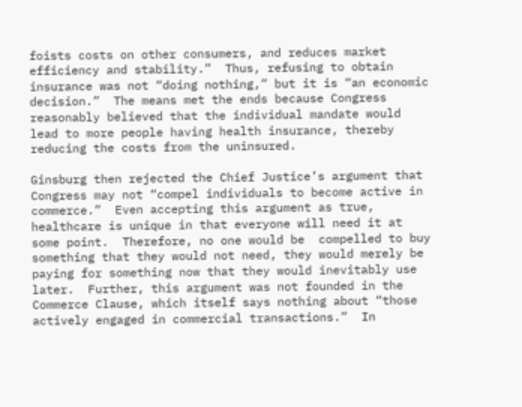foists costs on other consumers, and reduces market efficiency and stability.”  Thus, refusing to obtain insurance was not “doing nothing,” but it is “an economic decision.”  The means met the ends because Congress reasonably believed that the individual mandate would lead to more people having health insurance, thereby reducing the costs from the uninsured.

Ginsburg then rejected the Chief Justice’s argument that Congress may not “compel individuals to become active in commerce.”  Even accepting this argument as true, healthcare is unique in that everyone will need it at some point.  Therefore, no one would be  compelled to buy something that they would not need, they would merely be paying for something now that they would inevitably use later.  Further, this argument was not founded in the Commerce Clause, which itself says nothing about “those actively engaged in commercial transactions.”  In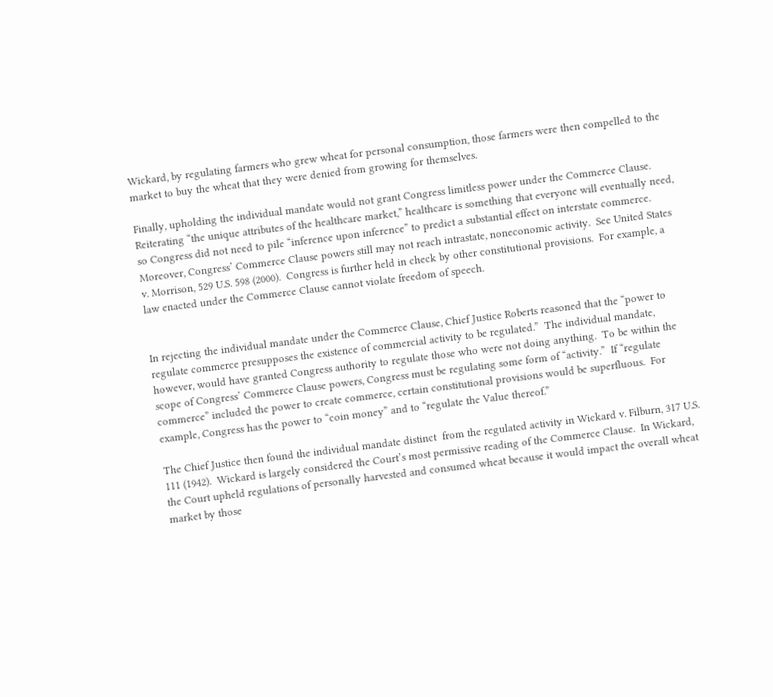Wickard, by regulating farmers who grew wheat for personal consumption, those farmers were then compelled to the market to buy the wheat that they were denied from growing for themselves.

Finally, upholding the individual mandate would not grant Congress limitless power under the Commerce Clause.  Reiterating “the unique attributes of the healthcare market,” healthcare is something that everyone will eventually need, so Congress did not need to pile “inference upon inference” to predict a substantial effect on interstate commerce.  Moreover, Congress’ Commerce Clause powers still may not reach intrastate, noneconomic activity.  See United States v. Morrison, 529 U.S. 598 (2000).  Congress is further held in check by other constitutional provisions.  For example, a law enacted under the Commerce Clause cannot violate freedom of speech.


In rejecting the individual mandate under the Commerce Clause, Chief Justice Roberts reasoned that the “power to regulate commerce presupposes the existence of commercial activity to be regulated.”  The individual mandate, however, would have granted Congress authority to regulate those who were not doing anything.  To be within the scope of Congress’ Commerce Clause powers, Congress must be regulating some form of “activity.”  If “regulate commerce” included the power to create commerce, certain constitutional provisions would be superfluous.  For example, Congress has the power to “coin money” and to “regulate the Value thereof.”

The Chief Justice then found the individual mandate distinct  from the regulated activity in Wickard v. Filburn, 317 U.S. 111 (1942).  Wickard is largely considered the Court’s most permissive reading of the Commerce Clause.  In Wickard, the Court upheld regulations of personally harvested and consumed wheat because it would impact the overall wheat market by those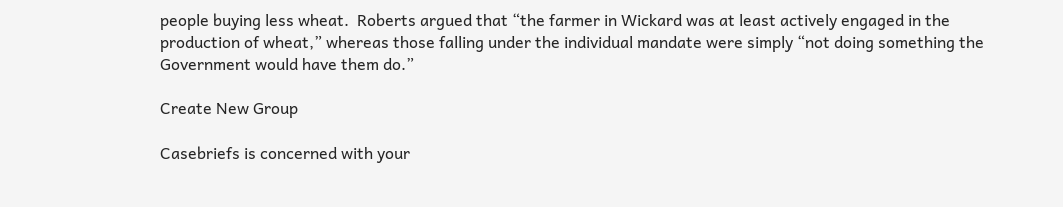people buying less wheat.  Roberts argued that “the farmer in Wickard was at least actively engaged in the production of wheat,” whereas those falling under the individual mandate were simply “not doing something the Government would have them do.”

Create New Group

Casebriefs is concerned with your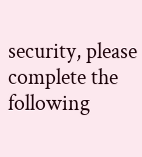security, please complete the following